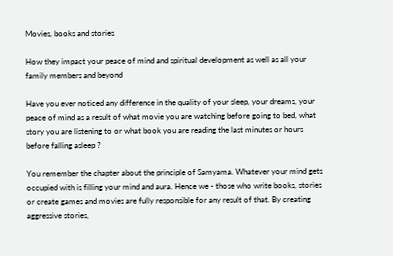Movies, books and stories

How they impact your peace of mind and spiritual development as well as all your family members and beyond

Have you ever noticed any difference in the quality of your sleep, your dreams, your peace of mind as a result of what movie you are watching before going to bed, what story you are listening to or what book you are reading the last minutes or hours before falling asleep ?

You remember the chapter about the principle of Samyama. Whatever your mind gets occupied with is filling your mind and aura. Hence we - those who write books, stories or create games and movies are fully responsible for any result of that. By creating aggressive stories,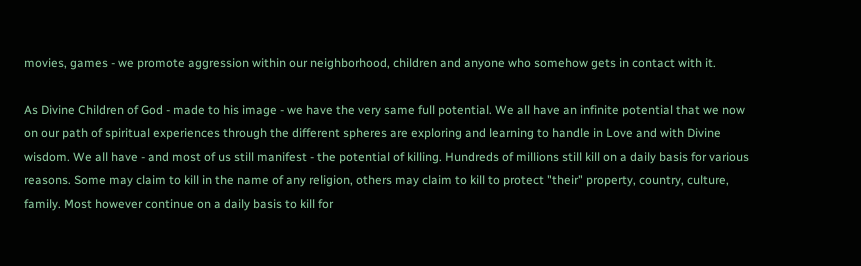movies, games - we promote aggression within our neighborhood, children and anyone who somehow gets in contact with it.

As Divine Children of God - made to his image - we have the very same full potential. We all have an infinite potential that we now on our path of spiritual experiences through the different spheres are exploring and learning to handle in Love and with Divine wisdom. We all have - and most of us still manifest - the potential of killing. Hundreds of millions still kill on a daily basis for various reasons. Some may claim to kill in the name of any religion, others may claim to kill to protect "their" property, country, culture, family. Most however continue on a daily basis to kill for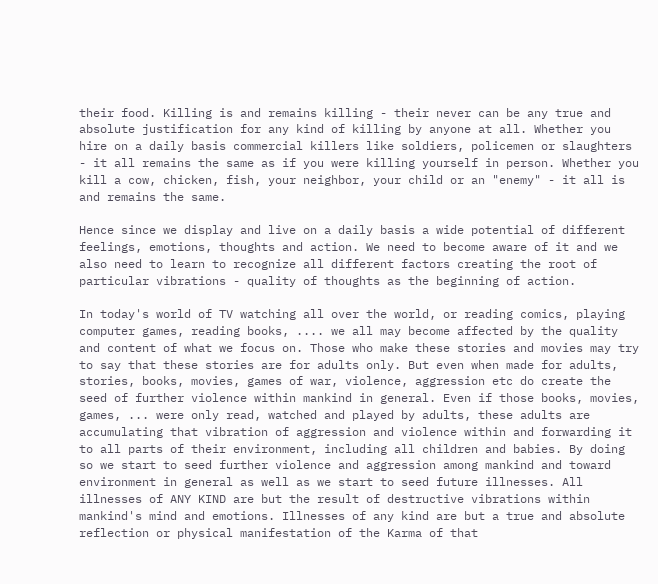their food. Killing is and remains killing - their never can be any true and absolute justification for any kind of killing by anyone at all. Whether you hire on a daily basis commercial killers like soldiers, policemen or slaughters - it all remains the same as if you were killing yourself in person. Whether you kill a cow, chicken, fish, your neighbor, your child or an "enemy" - it all is and remains the same.

Hence since we display and live on a daily basis a wide potential of different feelings, emotions, thoughts and action. We need to become aware of it and we also need to learn to recognize all different factors creating the root of particular vibrations - quality of thoughts as the beginning of action.

In today's world of TV watching all over the world, or reading comics, playing computer games, reading books, .... we all may become affected by the quality and content of what we focus on. Those who make these stories and movies may try to say that these stories are for adults only. But even when made for adults, stories, books, movies, games of war, violence, aggression etc do create the seed of further violence within mankind in general. Even if those books, movies, games, ... were only read, watched and played by adults, these adults are accumulating that vibration of aggression and violence within and forwarding it to all parts of their environment, including all children and babies. By doing so we start to seed further violence and aggression among mankind and toward environment in general as well as we start to seed future illnesses. All illnesses of ANY KIND are but the result of destructive vibrations within mankind's mind and emotions. Illnesses of any kind are but a true and absolute reflection or physical manifestation of the Karma of that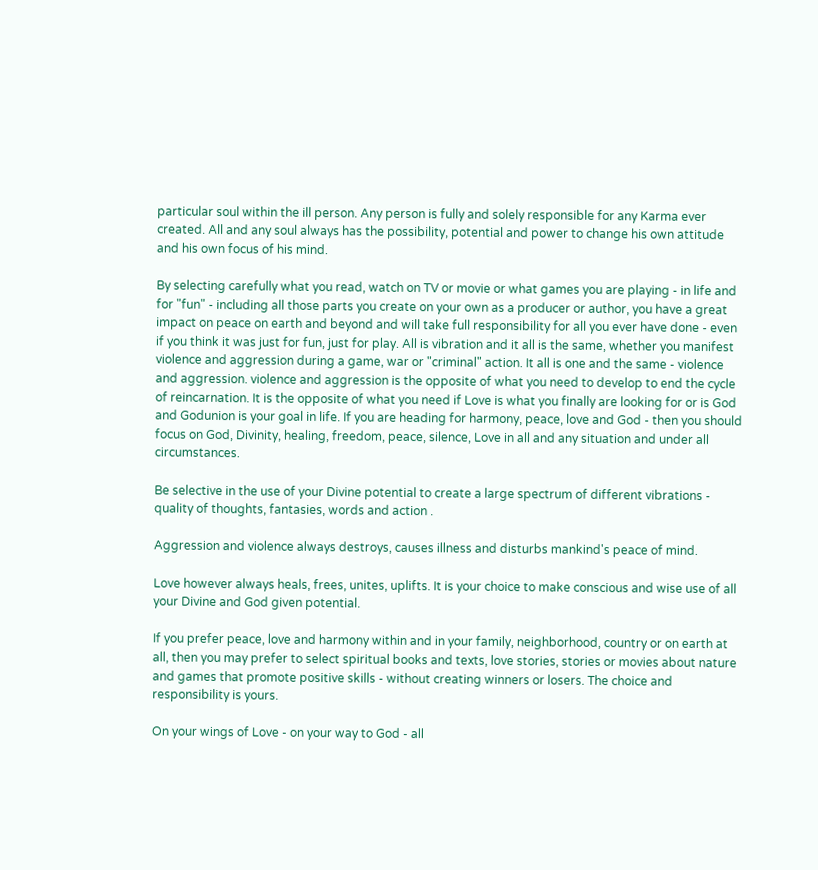particular soul within the ill person. Any person is fully and solely responsible for any Karma ever created. All and any soul always has the possibility, potential and power to change his own attitude and his own focus of his mind.

By selecting carefully what you read, watch on TV or movie or what games you are playing - in life and for "fun" - including all those parts you create on your own as a producer or author, you have a great impact on peace on earth and beyond and will take full responsibility for all you ever have done - even if you think it was just for fun, just for play. All is vibration and it all is the same, whether you manifest violence and aggression during a game, war or "criminal" action. It all is one and the same - violence and aggression. violence and aggression is the opposite of what you need to develop to end the cycle of reincarnation. It is the opposite of what you need if Love is what you finally are looking for or is God and Godunion is your goal in life. If you are heading for harmony, peace, love and God - then you should focus on God, Divinity, healing, freedom, peace, silence, Love in all and any situation and under all circumstances.

Be selective in the use of your Divine potential to create a large spectrum of different vibrations - quality of thoughts, fantasies, words and action .

Aggression and violence always destroys, causes illness and disturbs mankind's peace of mind.

Love however always heals, frees, unites, uplifts. It is your choice to make conscious and wise use of all your Divine and God given potential.

If you prefer peace, love and harmony within and in your family, neighborhood, country or on earth at all, then you may prefer to select spiritual books and texts, love stories, stories or movies about nature and games that promote positive skills - without creating winners or losers. The choice and responsibility is yours.

On your wings of Love - on your way to God - all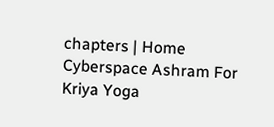chapters | Home Cyberspace Ashram For Kriya Yoga